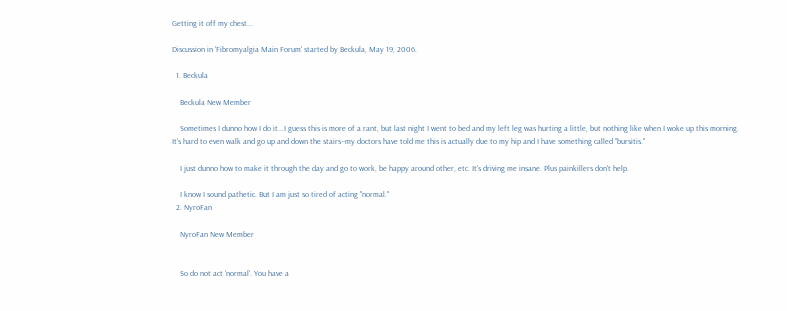Getting it off my chest...

Discussion in 'Fibromyalgia Main Forum' started by Beckula, May 19, 2006.

  1. Beckula

    Beckula New Member

    Sometimes I dunno how I do it...I guess this is more of a rant, but last night I went to bed and my left leg was hurting a little, but nothing like when I woke up this morning. It's hard to even walk and go up and down the stairs--my doctors have told me this is actually due to my hip and I have something called "bursitis."

    I just dunno how to make it through the day and go to work, be happy around other, etc. It's driving me insane. Plus painkillers don't help.

    I know I sound pathetic. But I am just so tired of acting "normal."
  2. NyroFan

    NyroFan New Member


    So do not act 'normal'. You have a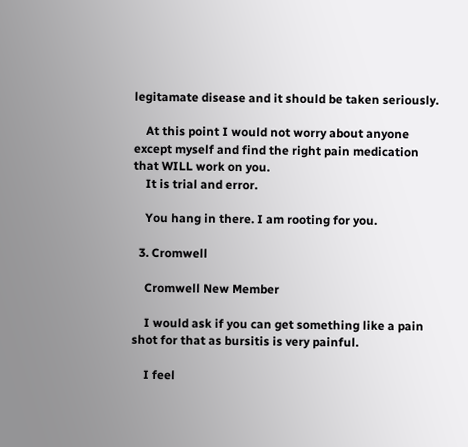legitamate disease and it should be taken seriously.

    At this point I would not worry about anyone except myself and find the right pain medication that WILL work on you.
    It is trial and error.

    You hang in there. I am rooting for you.

  3. Cromwell

    Cromwell New Member

    I would ask if you can get something like a pain shot for that as bursitis is very painful.

    I feel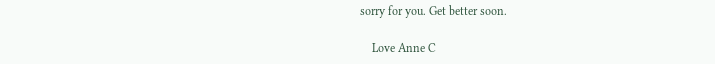sorry for you. Get better soon.

    Love Anne C